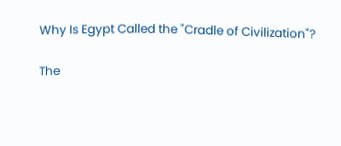Why Is Egypt Called the "Cradle of Civilization"?

The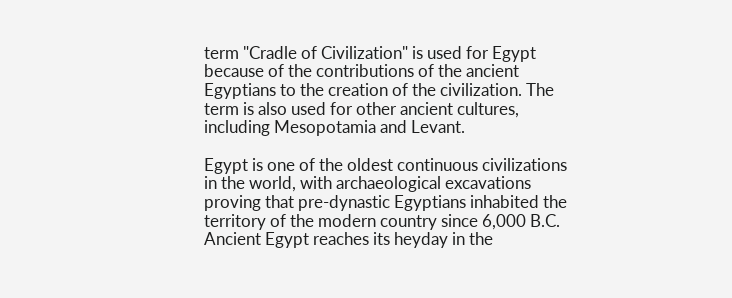term "Cradle of Civilization" is used for Egypt because of the contributions of the ancient Egyptians to the creation of the civilization. The term is also used for other ancient cultures, including Mesopotamia and Levant.

Egypt is one of the oldest continuous civilizations in the world, with archaeological excavations proving that pre-dynastic Egyptians inhabited the territory of the modern country since 6,000 B.C. Ancient Egypt reaches its heyday in the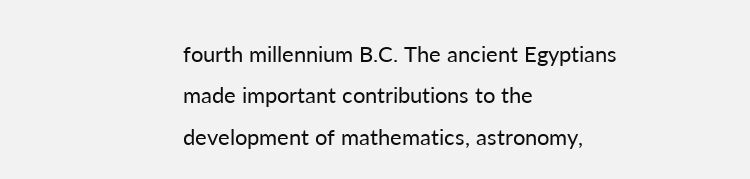fourth millennium B.C. The ancient Egyptians made important contributions to the development of mathematics, astronomy,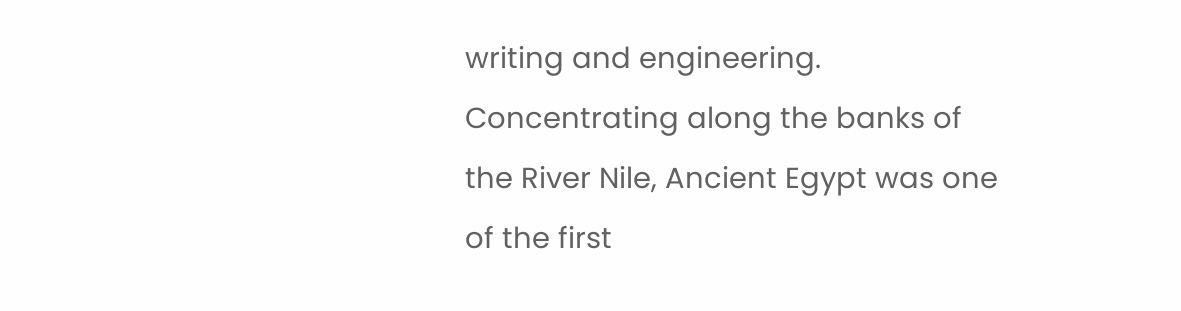writing and engineering. Concentrating along the banks of the River Nile, Ancient Egypt was one of the first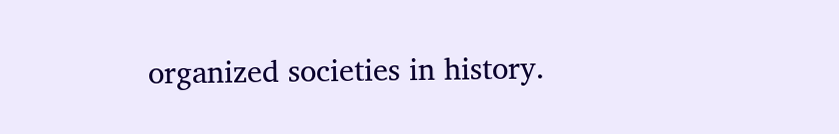organized societies in history.